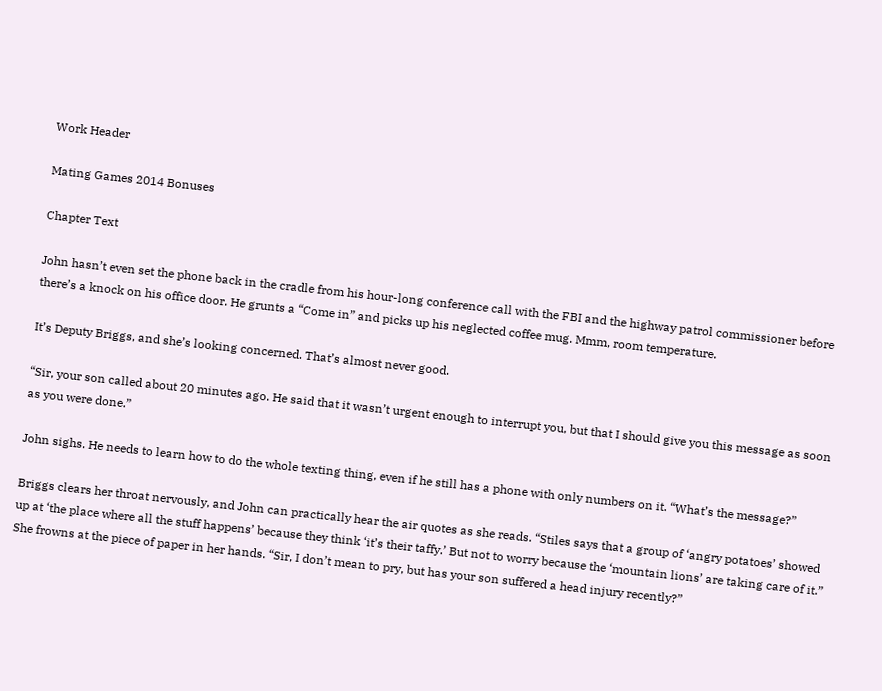Work Header

Mating Games 2014 Bonuses

Chapter Text

John hasn’t even set the phone back in the cradle from his hour-long conference call with the FBI and the highway patrol commissioner before there’s a knock on his office door. He grunts a “Come in” and picks up his neglected coffee mug. Mmm, room temperature.

It’s Deputy Briggs, and she’s looking concerned. That’s almost never good.

“Sir, your son called about 20 minutes ago. He said that it wasn’t urgent enough to interrupt you, but that I should give you this message as soon as you were done.”

John sighs. He needs to learn how to do the whole texting thing, even if he still has a phone with only numbers on it. “What’s the message?”

Briggs clears her throat nervously, and John can practically hear the air quotes as she reads. “Stiles says that a group of ‘angry potatoes’ showed up at ‘the place where all the stuff happens’ because they think ‘it’s their taffy.’ But not to worry because the ‘mountain lions’ are taking care of it.” She frowns at the piece of paper in her hands. “Sir, I don’t mean to pry, but has your son suffered a head injury recently?”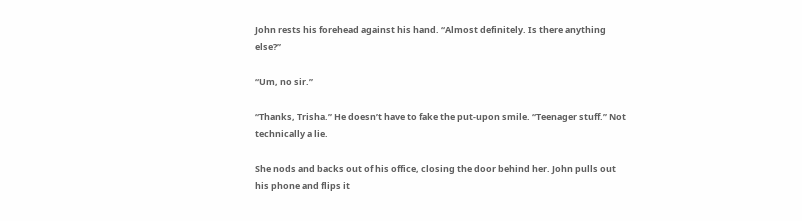John rests his forehead against his hand. “Almost definitely. Is there anything else?”

“Um, no sir.”

“Thanks, Trisha.” He doesn’t have to fake the put-upon smile. “Teenager stuff.” Not technically a lie.

She nods and backs out of his office, closing the door behind her. John pulls out his phone and flips it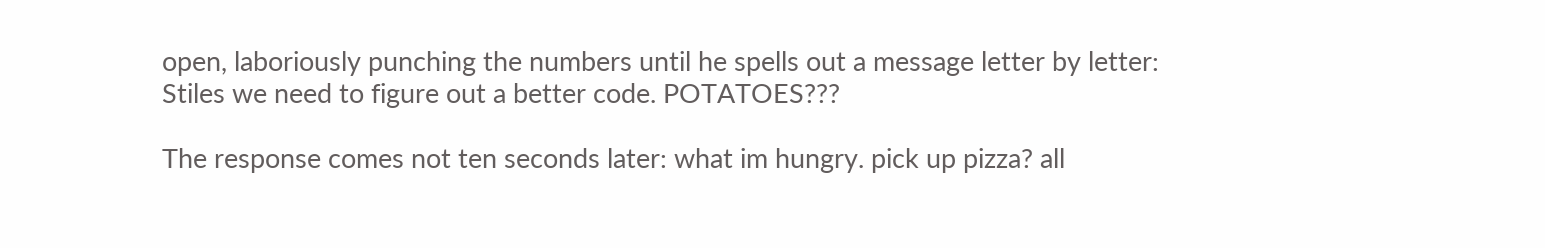open, laboriously punching the numbers until he spells out a message letter by letter: Stiles we need to figure out a better code. POTATOES???

The response comes not ten seconds later: what im hungry. pick up pizza? all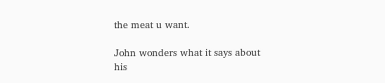the meat u want.

John wonders what it says about his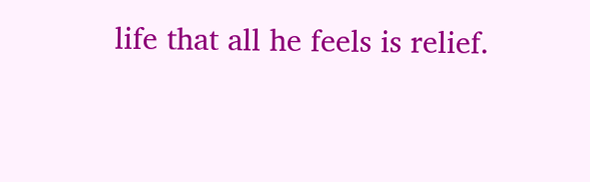life that all he feels is relief.